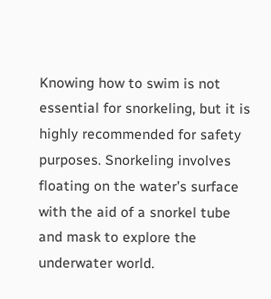Knowing how to swim is not essential for snorkeling, but it is highly recommended for safety purposes. Snorkeling involves floating on the water’s surface with the aid of a snorkel tube and mask to explore the underwater world.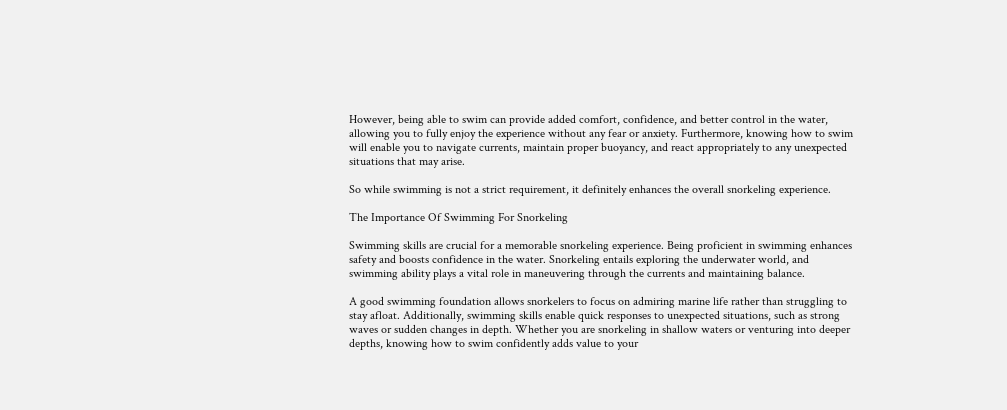However, being able to swim can provide added comfort, confidence, and better control in the water, allowing you to fully enjoy the experience without any fear or anxiety. Furthermore, knowing how to swim will enable you to navigate currents, maintain proper buoyancy, and react appropriately to any unexpected situations that may arise.

So while swimming is not a strict requirement, it definitely enhances the overall snorkeling experience.

The Importance Of Swimming For Snorkeling

Swimming skills are crucial for a memorable snorkeling experience. Being proficient in swimming enhances safety and boosts confidence in the water. Snorkeling entails exploring the underwater world, and swimming ability plays a vital role in maneuvering through the currents and maintaining balance.

A good swimming foundation allows snorkelers to focus on admiring marine life rather than struggling to stay afloat. Additionally, swimming skills enable quick responses to unexpected situations, such as strong waves or sudden changes in depth. Whether you are snorkeling in shallow waters or venturing into deeper depths, knowing how to swim confidently adds value to your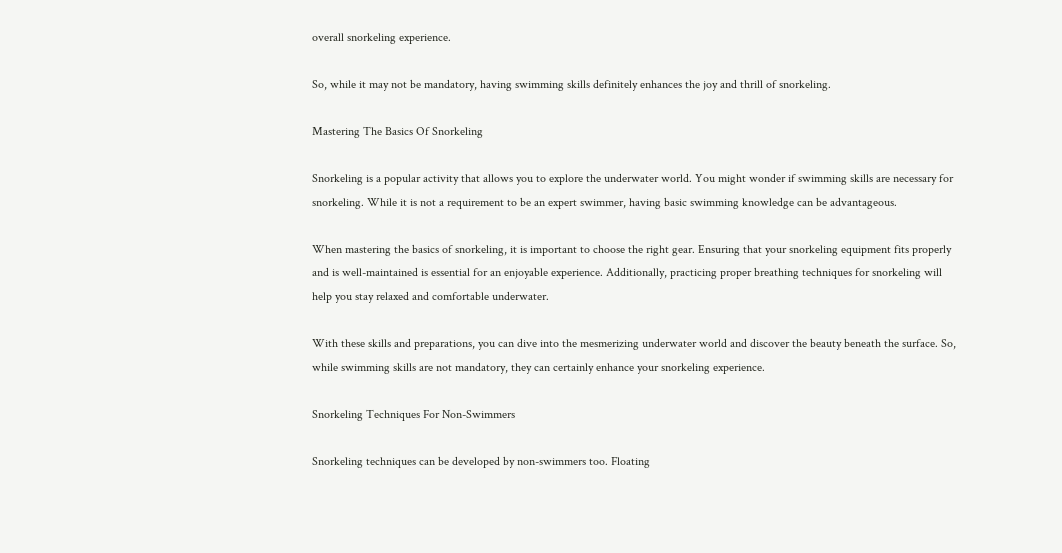overall snorkeling experience.

So, while it may not be mandatory, having swimming skills definitely enhances the joy and thrill of snorkeling.

Mastering The Basics Of Snorkeling

Snorkeling is a popular activity that allows you to explore the underwater world. You might wonder if swimming skills are necessary for snorkeling. While it is not a requirement to be an expert swimmer, having basic swimming knowledge can be advantageous.

When mastering the basics of snorkeling, it is important to choose the right gear. Ensuring that your snorkeling equipment fits properly and is well-maintained is essential for an enjoyable experience. Additionally, practicing proper breathing techniques for snorkeling will help you stay relaxed and comfortable underwater.

With these skills and preparations, you can dive into the mesmerizing underwater world and discover the beauty beneath the surface. So, while swimming skills are not mandatory, they can certainly enhance your snorkeling experience.

Snorkeling Techniques For Non-Swimmers

Snorkeling techniques can be developed by non-swimmers too. Floating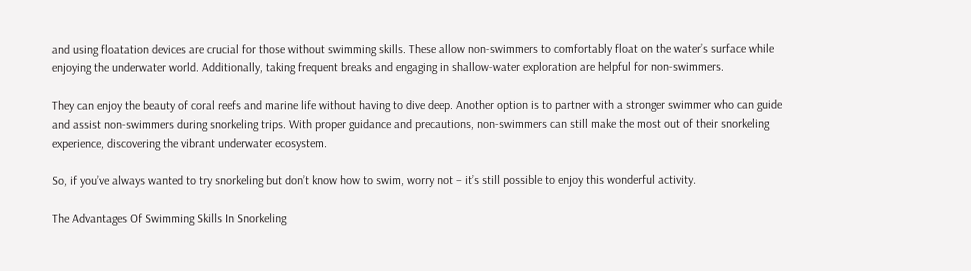and using floatation devices are crucial for those without swimming skills. These allow non-swimmers to comfortably float on the water’s surface while enjoying the underwater world. Additionally, taking frequent breaks and engaging in shallow-water exploration are helpful for non-swimmers.

They can enjoy the beauty of coral reefs and marine life without having to dive deep. Another option is to partner with a stronger swimmer who can guide and assist non-swimmers during snorkeling trips. With proper guidance and precautions, non-swimmers can still make the most out of their snorkeling experience, discovering the vibrant underwater ecosystem.

So, if you’ve always wanted to try snorkeling but don’t know how to swim, worry not – it’s still possible to enjoy this wonderful activity.

The Advantages Of Swimming Skills In Snorkeling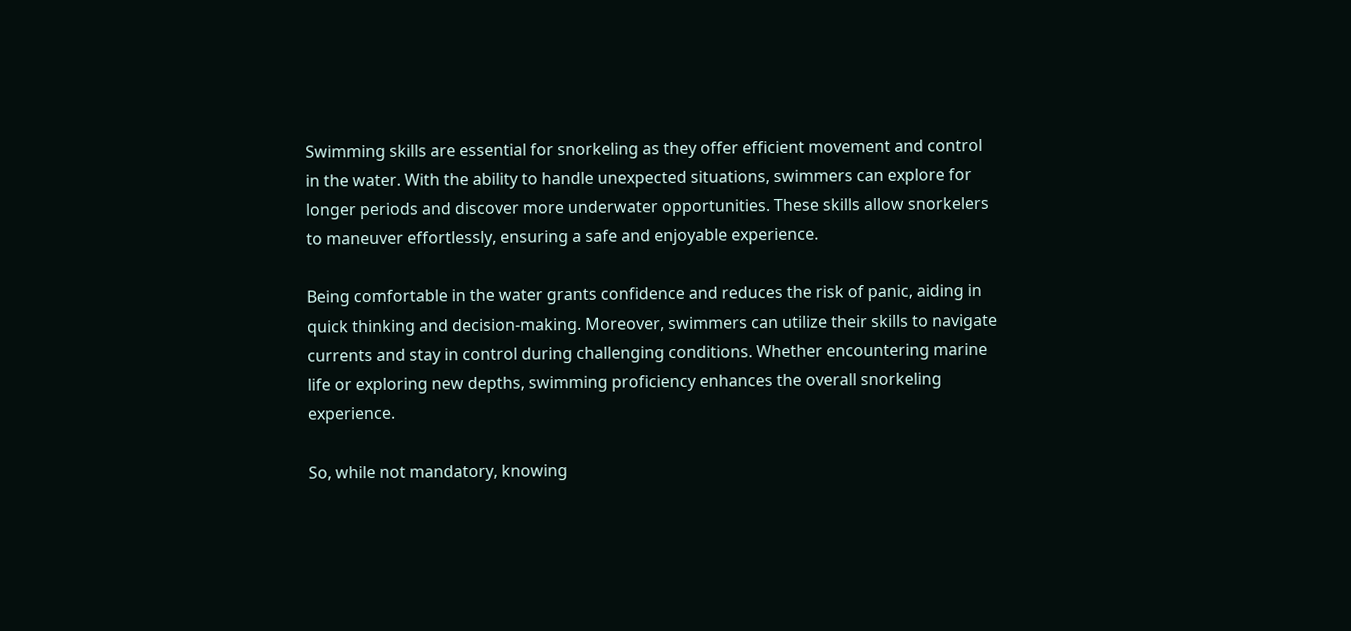Swimming skills are essential for snorkeling as they offer efficient movement and control in the water. With the ability to handle unexpected situations, swimmers can explore for longer periods and discover more underwater opportunities. These skills allow snorkelers to maneuver effortlessly, ensuring a safe and enjoyable experience.

Being comfortable in the water grants confidence and reduces the risk of panic, aiding in quick thinking and decision-making. Moreover, swimmers can utilize their skills to navigate currents and stay in control during challenging conditions. Whether encountering marine life or exploring new depths, swimming proficiency enhances the overall snorkeling experience.

So, while not mandatory, knowing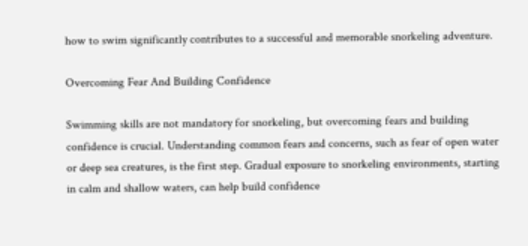how to swim significantly contributes to a successful and memorable snorkeling adventure.

Overcoming Fear And Building Confidence

Swimming skills are not mandatory for snorkeling, but overcoming fears and building confidence is crucial. Understanding common fears and concerns, such as fear of open water or deep sea creatures, is the first step. Gradual exposure to snorkeling environments, starting in calm and shallow waters, can help build confidence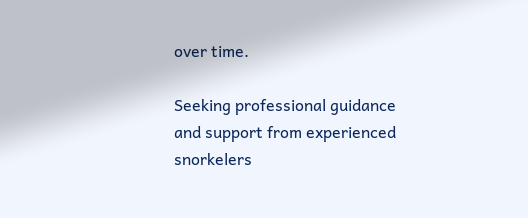over time.

Seeking professional guidance and support from experienced snorkelers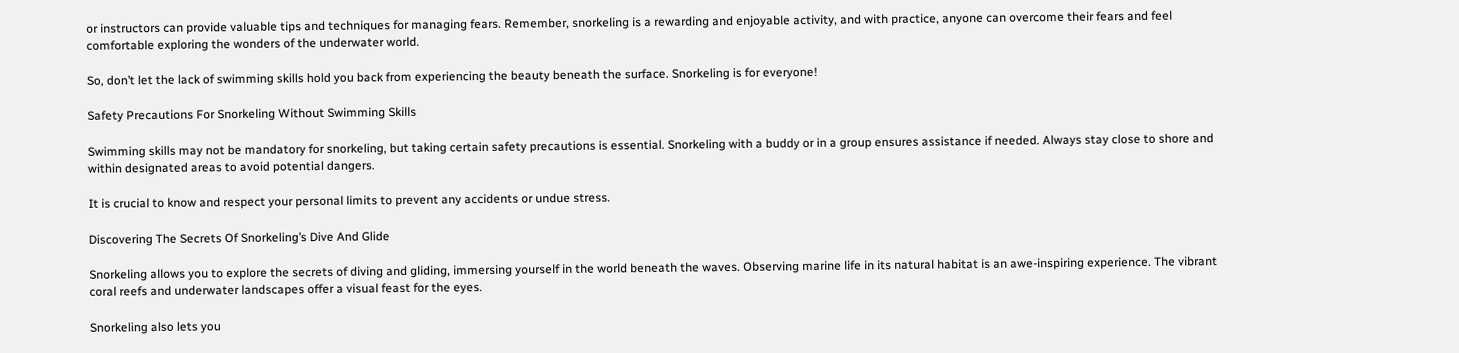or instructors can provide valuable tips and techniques for managing fears. Remember, snorkeling is a rewarding and enjoyable activity, and with practice, anyone can overcome their fears and feel comfortable exploring the wonders of the underwater world.

So, don’t let the lack of swimming skills hold you back from experiencing the beauty beneath the surface. Snorkeling is for everyone!

Safety Precautions For Snorkeling Without Swimming Skills

Swimming skills may not be mandatory for snorkeling, but taking certain safety precautions is essential. Snorkeling with a buddy or in a group ensures assistance if needed. Always stay close to shore and within designated areas to avoid potential dangers.

It is crucial to know and respect your personal limits to prevent any accidents or undue stress.

Discovering The Secrets Of Snorkeling’s Dive And Glide

Snorkeling allows you to explore the secrets of diving and gliding, immersing yourself in the world beneath the waves. Observing marine life in its natural habitat is an awe-inspiring experience. The vibrant coral reefs and underwater landscapes offer a visual feast for the eyes.

Snorkeling also lets you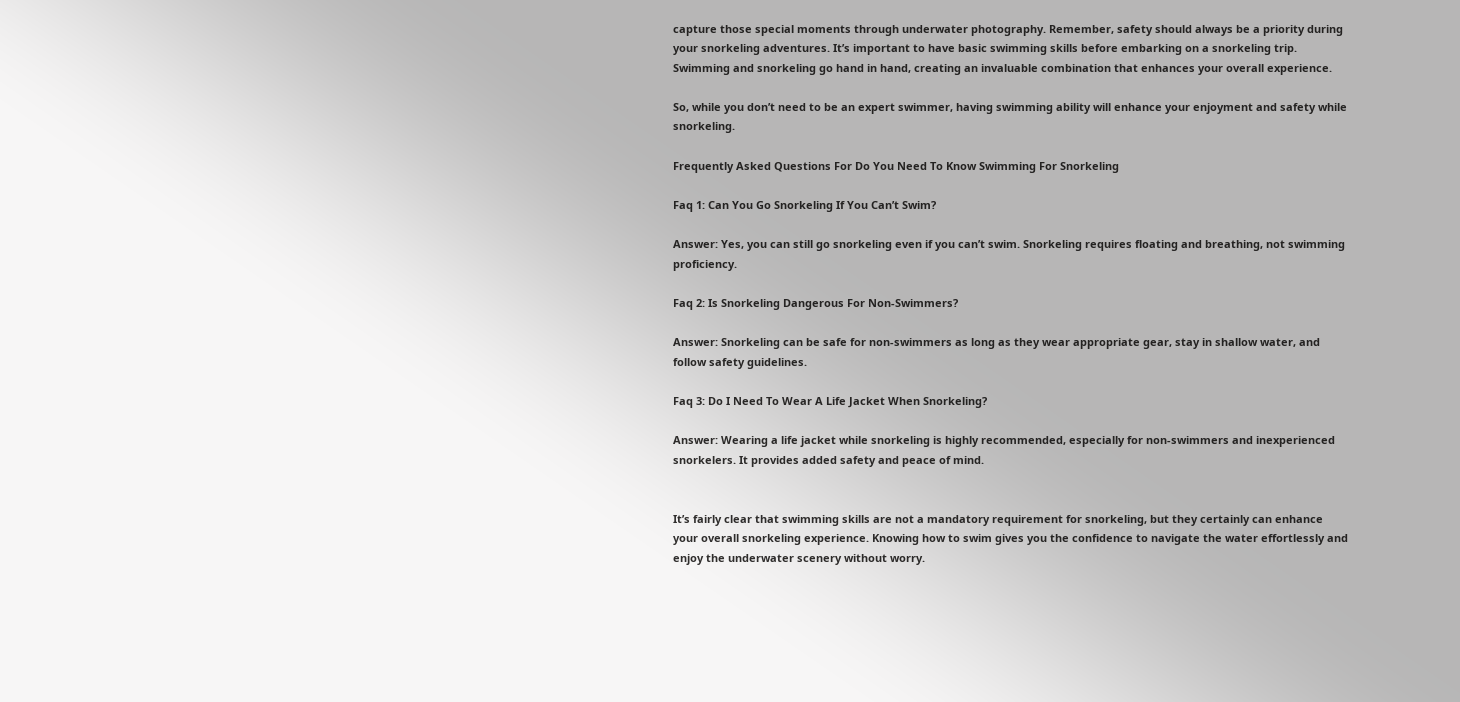capture those special moments through underwater photography. Remember, safety should always be a priority during your snorkeling adventures. It’s important to have basic swimming skills before embarking on a snorkeling trip. Swimming and snorkeling go hand in hand, creating an invaluable combination that enhances your overall experience.

So, while you don’t need to be an expert swimmer, having swimming ability will enhance your enjoyment and safety while snorkeling.

Frequently Asked Questions For Do You Need To Know Swimming For Snorkeling

Faq 1: Can You Go Snorkeling If You Can’t Swim?

Answer: Yes, you can still go snorkeling even if you can’t swim. Snorkeling requires floating and breathing, not swimming proficiency.

Faq 2: Is Snorkeling Dangerous For Non-Swimmers?

Answer: Snorkeling can be safe for non-swimmers as long as they wear appropriate gear, stay in shallow water, and follow safety guidelines.

Faq 3: Do I Need To Wear A Life Jacket When Snorkeling?

Answer: Wearing a life jacket while snorkeling is highly recommended, especially for non-swimmers and inexperienced snorkelers. It provides added safety and peace of mind.


It’s fairly clear that swimming skills are not a mandatory requirement for snorkeling, but they certainly can enhance your overall snorkeling experience. Knowing how to swim gives you the confidence to navigate the water effortlessly and enjoy the underwater scenery without worry.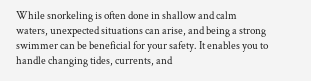While snorkeling is often done in shallow and calm waters, unexpected situations can arise, and being a strong swimmer can be beneficial for your safety. It enables you to handle changing tides, currents, and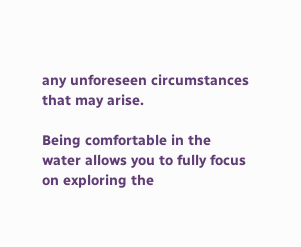any unforeseen circumstances that may arise.

Being comfortable in the water allows you to fully focus on exploring the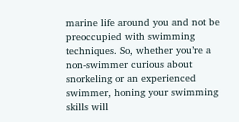marine life around you and not be preoccupied with swimming techniques. So, whether you’re a non-swimmer curious about snorkeling or an experienced swimmer, honing your swimming skills will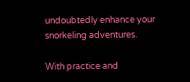undoubtedly enhance your snorkeling adventures.

With practice and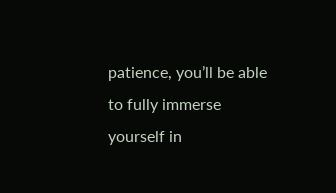patience, you’ll be able to fully immerse yourself in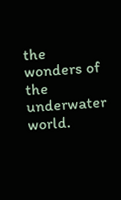the wonders of the underwater world.